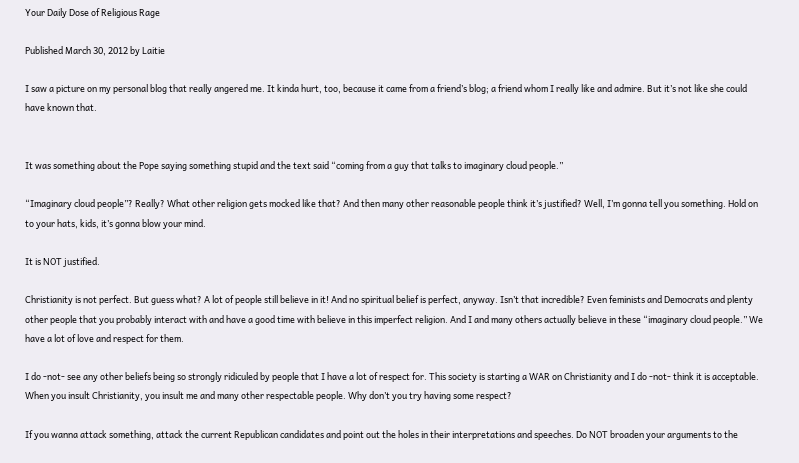Your Daily Dose of Religious Rage

Published March 30, 2012 by Laitie

I saw a picture on my personal blog that really angered me. It kinda hurt, too, because it came from a friend’s blog; a friend whom I really like and admire. But it’s not like she could have known that.


It was something about the Pope saying something stupid and the text said “coming from a guy that talks to imaginary cloud people.”

“Imaginary cloud people”? Really? What other religion gets mocked like that? And then many other reasonable people think it’s justified? Well, I’m gonna tell you something. Hold on to your hats, kids, it’s gonna blow your mind.

It is NOT justified.

Christianity is not perfect. But guess what? A lot of people still believe in it! And no spiritual belief is perfect, anyway. Isn’t that incredible? Even feminists and Democrats and plenty other people that you probably interact with and have a good time with believe in this imperfect religion. And I and many others actually believe in these “imaginary cloud people.” We have a lot of love and respect for them.

I do -not- see any other beliefs being so strongly ridiculed by people that I have a lot of respect for. This society is starting a WAR on Christianity and I do -not- think it is acceptable. When you insult Christianity, you insult me and many other respectable people. Why don’t you try having some respect?

If you wanna attack something, attack the current Republican candidates and point out the holes in their interpretations and speeches. Do NOT broaden your arguments to the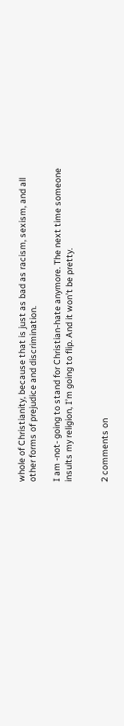whole of Christianity, because that is just as bad as racism, sexism, and all other forms of prejudice and discrimination.

I am -not- going to stand for Christian-hate anymore. The next time someone insults my religion, I’m going to flip. And it won’t be pretty.


2 comments on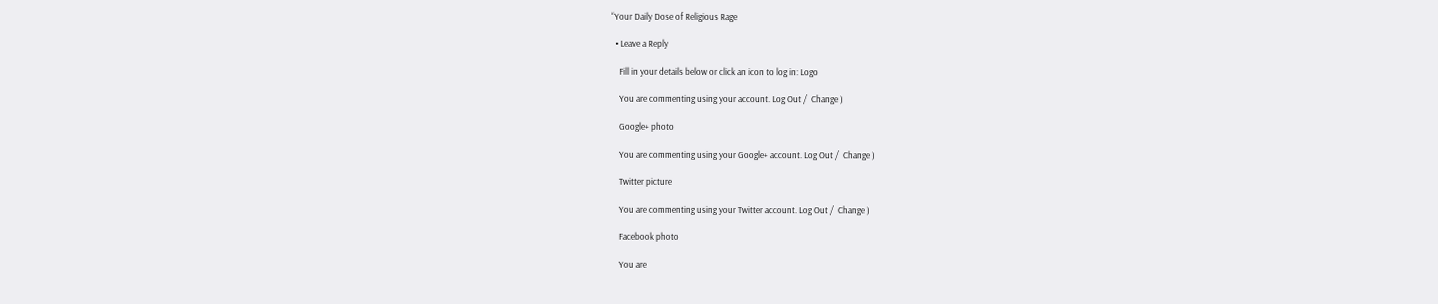“Your Daily Dose of Religious Rage

  • Leave a Reply

    Fill in your details below or click an icon to log in: Logo

    You are commenting using your account. Log Out /  Change )

    Google+ photo

    You are commenting using your Google+ account. Log Out /  Change )

    Twitter picture

    You are commenting using your Twitter account. Log Out /  Change )

    Facebook photo

    You are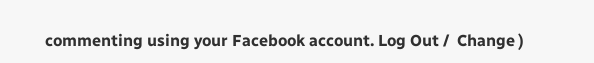commenting using your Facebook account. Log Out /  Change )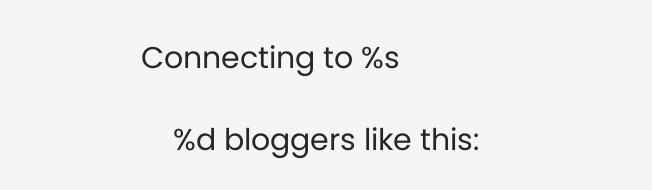Connecting to %s

    %d bloggers like this: